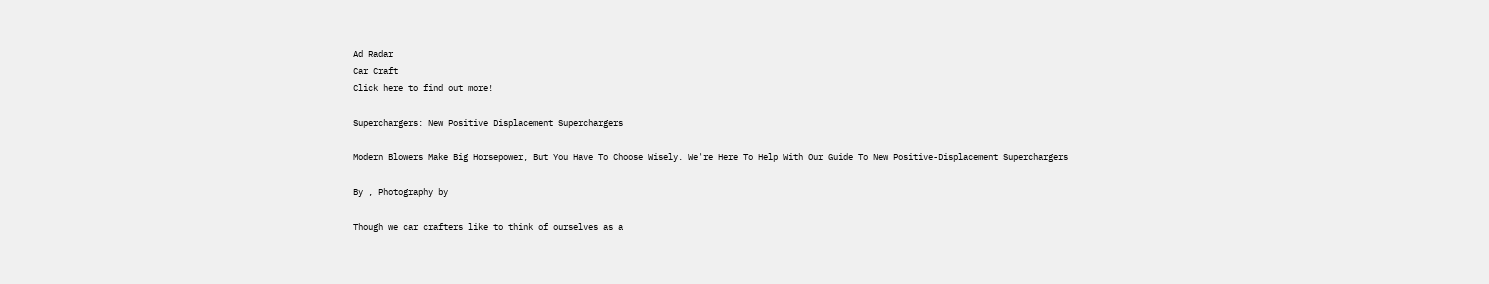Ad Radar
Car Craft
Click here to find out more!

Superchargers: New Positive Displacement Superchargers

Modern Blowers Make Big Horsepower, But You Have To Choose Wisely. We're Here To Help With Our Guide To New Positive-Displacement Superchargers

By , Photography by

Though we car crafters like to think of ourselves as a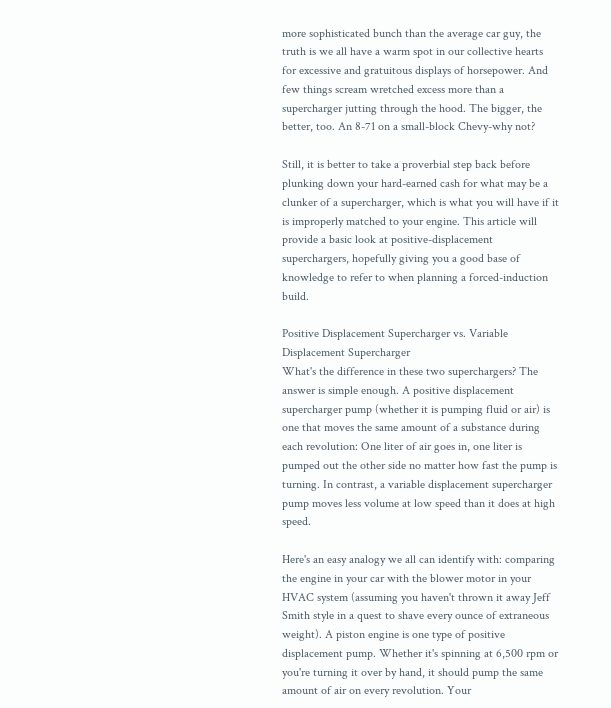more sophisticated bunch than the average car guy, the truth is we all have a warm spot in our collective hearts for excessive and gratuitous displays of horsepower. And few things scream wretched excess more than a supercharger jutting through the hood. The bigger, the better, too. An 8-71 on a small-block Chevy-why not?

Still, it is better to take a proverbial step back before plunking down your hard-earned cash for what may be a clunker of a supercharger, which is what you will have if it is improperly matched to your engine. This article will provide a basic look at positive-displacement superchargers, hopefully giving you a good base of knowledge to refer to when planning a forced-induction build.

Positive Displacement Supercharger vs. Variable Displacement Supercharger
What's the difference in these two superchargers? The answer is simple enough. A positive displacement supercharger pump (whether it is pumping fluid or air) is one that moves the same amount of a substance during each revolution: One liter of air goes in, one liter is pumped out the other side no matter how fast the pump is turning. In contrast, a variable displacement supercharger pump moves less volume at low speed than it does at high speed.

Here's an easy analogy we all can identify with: comparing the engine in your car with the blower motor in your HVAC system (assuming you haven't thrown it away Jeff Smith style in a quest to shave every ounce of extraneous weight). A piston engine is one type of positive displacement pump. Whether it's spinning at 6,500 rpm or you're turning it over by hand, it should pump the same amount of air on every revolution. Your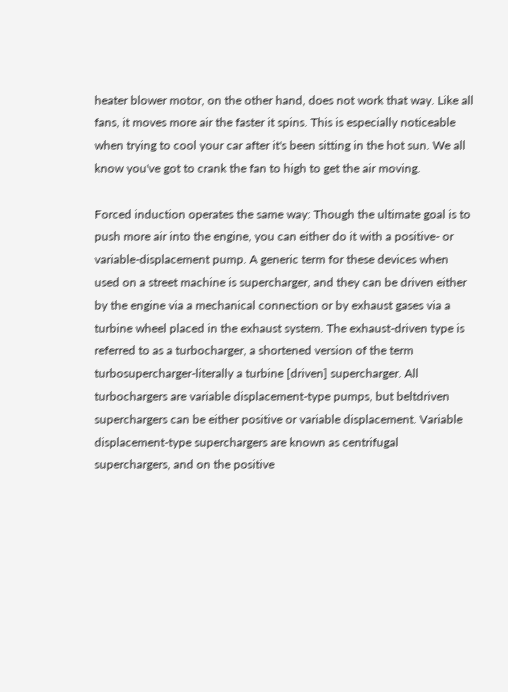heater blower motor, on the other hand, does not work that way. Like all fans, it moves more air the faster it spins. This is especially noticeable when trying to cool your car after it's been sitting in the hot sun. We all know you've got to crank the fan to high to get the air moving.

Forced induction operates the same way: Though the ultimate goal is to push more air into the engine, you can either do it with a positive- or variable-displacement pump. A generic term for these devices when used on a street machine is supercharger, and they can be driven either by the engine via a mechanical connection or by exhaust gases via a turbine wheel placed in the exhaust system. The exhaust-driven type is referred to as a turbocharger, a shortened version of the term turbosupercharger-literally a turbine [driven] supercharger. All turbochargers are variable displacement-type pumps, but beltdriven superchargers can be either positive or variable displacement. Variable displacement-type superchargers are known as centrifugal superchargers, and on the positive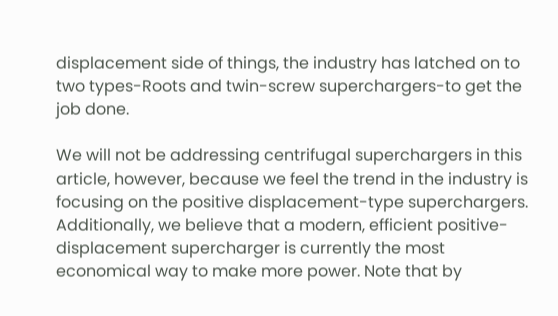displacement side of things, the industry has latched on to two types-Roots and twin-screw superchargers-to get the job done.

We will not be addressing centrifugal superchargers in this article, however, because we feel the trend in the industry is focusing on the positive displacement-type superchargers. Additionally, we believe that a modern, efficient positive-displacement supercharger is currently the most economical way to make more power. Note that by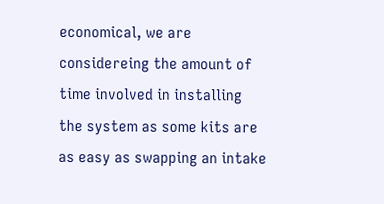economical, we are considereing the amount of time involved in installing the system as some kits are as easy as swapping an intake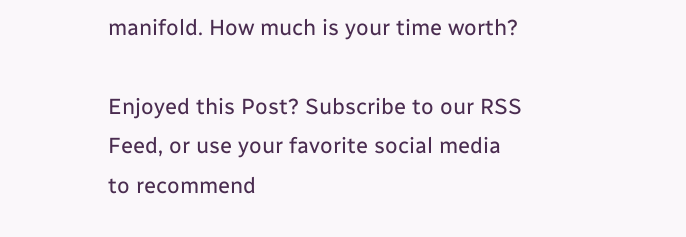manifold. How much is your time worth?

Enjoyed this Post? Subscribe to our RSS Feed, or use your favorite social media to recommend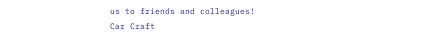us to friends and colleagues!
Car Craft